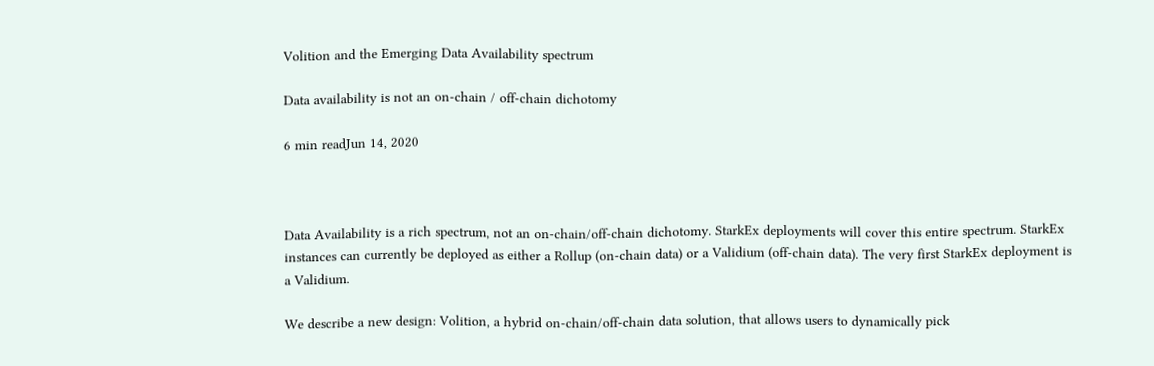Volition and the Emerging Data Availability spectrum

Data availability is not an on-chain / off-chain dichotomy

6 min readJun 14, 2020



Data Availability is a rich spectrum, not an on-chain/off-chain dichotomy. StarkEx deployments will cover this entire spectrum. StarkEx instances can currently be deployed as either a Rollup (on-chain data) or a Validium (off-chain data). The very first StarkEx deployment is a Validium.

We describe a new design: Volition, a hybrid on-chain/off-chain data solution, that allows users to dynamically pick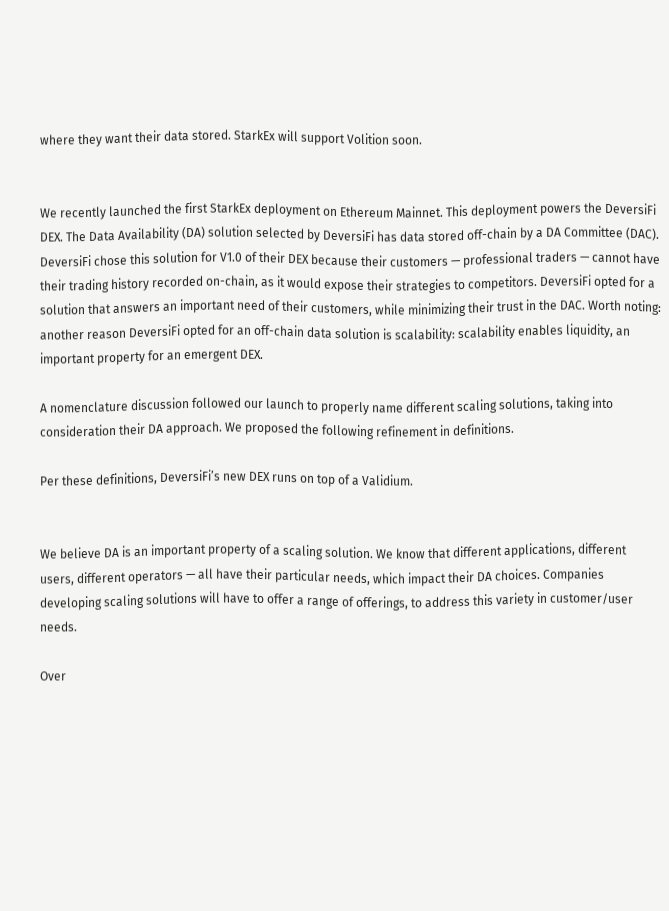where they want their data stored. StarkEx will support Volition soon.


We recently launched the first StarkEx deployment on Ethereum Mainnet. This deployment powers the DeversiFi DEX. The Data Availability (DA) solution selected by DeversiFi has data stored off-chain by a DA Committee (DAC). DeversiFi chose this solution for V1.0 of their DEX because their customers — professional traders — cannot have their trading history recorded on-chain, as it would expose their strategies to competitors. DeversiFi opted for a solution that answers an important need of their customers, while minimizing their trust in the DAC. Worth noting: another reason DeversiFi opted for an off-chain data solution is scalability: scalability enables liquidity, an important property for an emergent DEX.

A nomenclature discussion followed our launch to properly name different scaling solutions, taking into consideration their DA approach. We proposed the following refinement in definitions.

Per these definitions, DeversiFi’s new DEX runs on top of a Validium.


We believe DA is an important property of a scaling solution. We know that different applications, different users, different operators — all have their particular needs, which impact their DA choices. Companies developing scaling solutions will have to offer a range of offerings, to address this variety in customer/user needs.

Over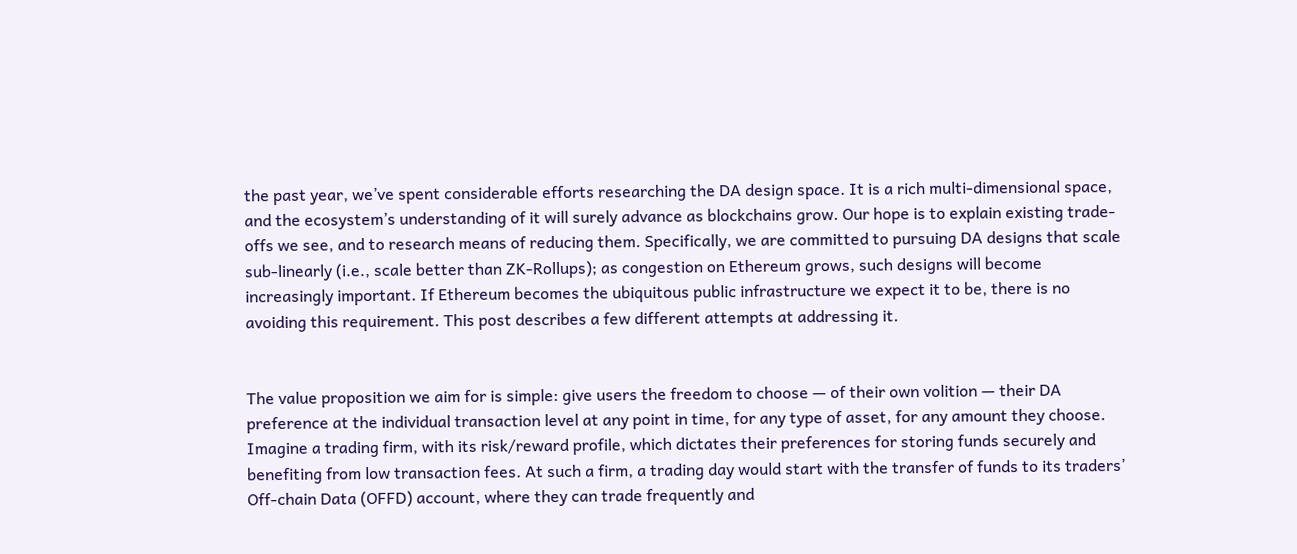the past year, we’ve spent considerable efforts researching the DA design space. It is a rich multi-dimensional space, and the ecosystem’s understanding of it will surely advance as blockchains grow. Our hope is to explain existing trade-offs we see, and to research means of reducing them. Specifically, we are committed to pursuing DA designs that scale sub-linearly (i.e., scale better than ZK-Rollups); as congestion on Ethereum grows, such designs will become increasingly important. If Ethereum becomes the ubiquitous public infrastructure we expect it to be, there is no avoiding this requirement. This post describes a few different attempts at addressing it.


The value proposition we aim for is simple: give users the freedom to choose — of their own volition — their DA preference at the individual transaction level at any point in time, for any type of asset, for any amount they choose. Imagine a trading firm, with its risk/reward profile, which dictates their preferences for storing funds securely and benefiting from low transaction fees. At such a firm, a trading day would start with the transfer of funds to its traders’ Off-chain Data (OFFD) account, where they can trade frequently and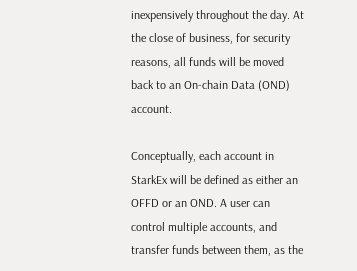inexpensively throughout the day. At the close of business, for security reasons, all funds will be moved back to an On-chain Data (OND) account.

Conceptually, each account in StarkEx will be defined as either an OFFD or an OND. A user can control multiple accounts, and transfer funds between them, as the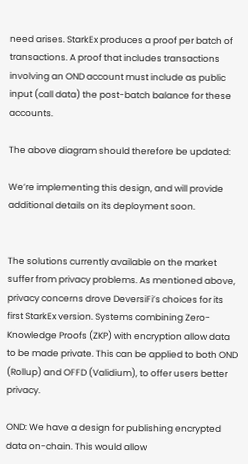need arises. StarkEx produces a proof per batch of transactions. A proof that includes transactions involving an OND account must include as public input (call data) the post-batch balance for these accounts.

The above diagram should therefore be updated:

We’re implementing this design, and will provide additional details on its deployment soon.


The solutions currently available on the market suffer from privacy problems. As mentioned above, privacy concerns drove DeversiFi’s choices for its first StarkEx version. Systems combining Zero-Knowledge Proofs (ZKP) with encryption allow data to be made private. This can be applied to both OND (Rollup) and OFFD (Validium), to offer users better privacy.

OND: We have a design for publishing encrypted data on-chain. This would allow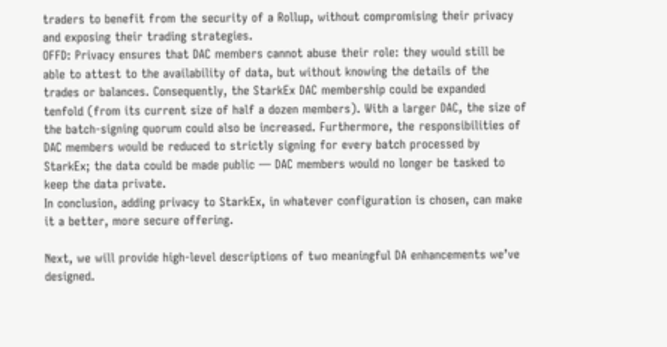traders to benefit from the security of a Rollup, without compromising their privacy and exposing their trading strategies.
OFFD: Privacy ensures that DAC members cannot abuse their role: they would still be able to attest to the availability of data, but without knowing the details of the trades or balances. Consequently, the StarkEx DAC membership could be expanded tenfold (from its current size of half a dozen members). With a larger DAC, the size of the batch-signing quorum could also be increased. Furthermore, the responsibilities of DAC members would be reduced to strictly signing for every batch processed by StarkEx; the data could be made public — DAC members would no longer be tasked to keep the data private.
In conclusion, adding privacy to StarkEx, in whatever configuration is chosen, can make it a better, more secure offering.

Next, we will provide high-level descriptions of two meaningful DA enhancements we’ve designed.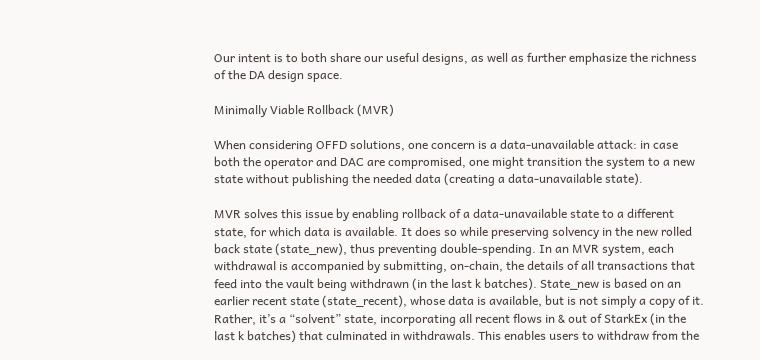Our intent is to both share our useful designs, as well as further emphasize the richness of the DA design space.

Minimally Viable Rollback (MVR)

When considering OFFD solutions, one concern is a data-unavailable attack: in case both the operator and DAC are compromised, one might transition the system to a new state without publishing the needed data (creating a data-unavailable state).

MVR solves this issue by enabling rollback of a data-unavailable state to a different state, for which data is available. It does so while preserving solvency in the new rolled back state (state_new), thus preventing double-spending. In an MVR system, each withdrawal is accompanied by submitting, on-chain, the details of all transactions that feed into the vault being withdrawn (in the last k batches). State_new is based on an earlier recent state (state_recent), whose data is available, but is not simply a copy of it. Rather, it’s a “solvent” state, incorporating all recent flows in & out of StarkEx (in the last k batches) that culminated in withdrawals. This enables users to withdraw from the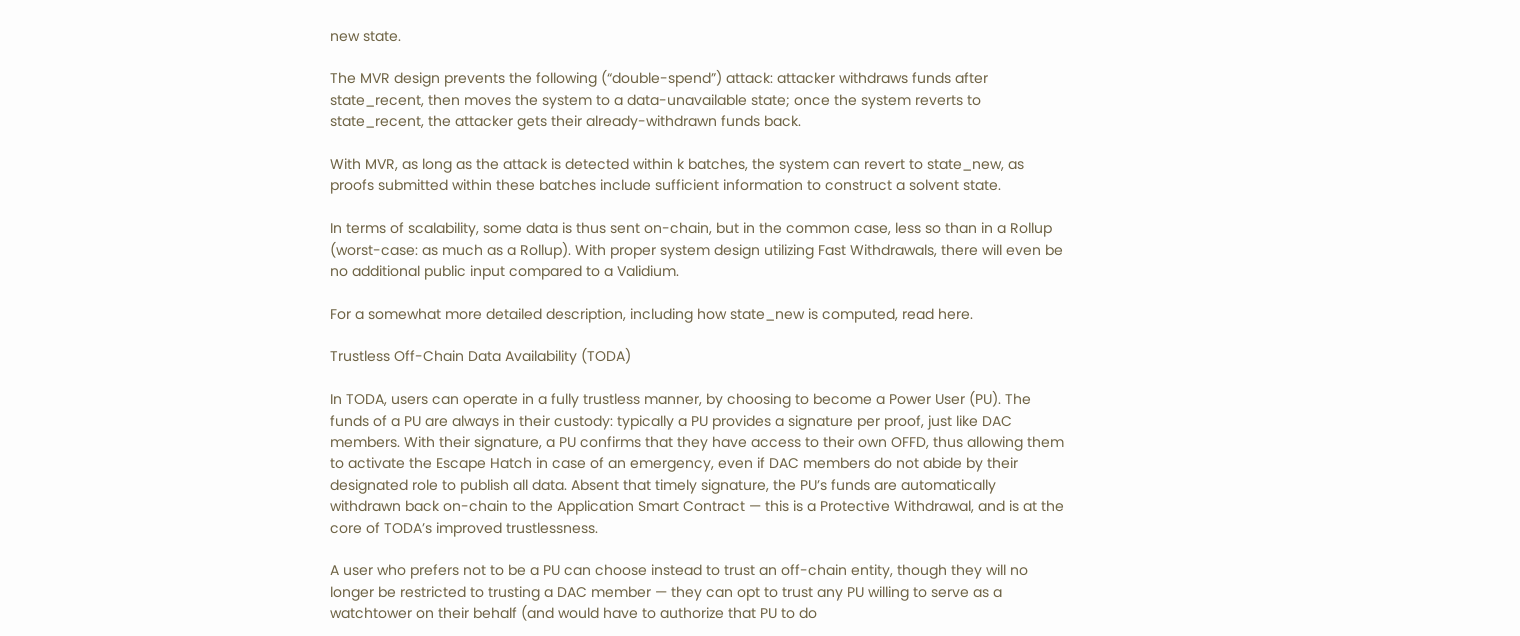new state.

The MVR design prevents the following (“double-spend”) attack: attacker withdraws funds after state_recent, then moves the system to a data-unavailable state; once the system reverts to state_recent, the attacker gets their already-withdrawn funds back.

With MVR, as long as the attack is detected within k batches, the system can revert to state_new, as proofs submitted within these batches include sufficient information to construct a solvent state.

In terms of scalability, some data is thus sent on-chain, but in the common case, less so than in a Rollup (worst-case: as much as a Rollup). With proper system design utilizing Fast Withdrawals, there will even be no additional public input compared to a Validium.

For a somewhat more detailed description, including how state_new is computed, read here.

Trustless Off-Chain Data Availability (TODA)

In TODA, users can operate in a fully trustless manner, by choosing to become a Power User (PU). The funds of a PU are always in their custody: typically a PU provides a signature per proof, just like DAC members. With their signature, a PU confirms that they have access to their own OFFD, thus allowing them to activate the Escape Hatch in case of an emergency, even if DAC members do not abide by their designated role to publish all data. Absent that timely signature, the PU’s funds are automatically withdrawn back on-chain to the Application Smart Contract — this is a Protective Withdrawal, and is at the core of TODA’s improved trustlessness.

A user who prefers not to be a PU can choose instead to trust an off-chain entity, though they will no longer be restricted to trusting a DAC member — they can opt to trust any PU willing to serve as a watchtower on their behalf (and would have to authorize that PU to do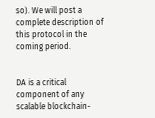so). We will post a complete description of this protocol in the coming period.


DA is a critical component of any scalable blockchain-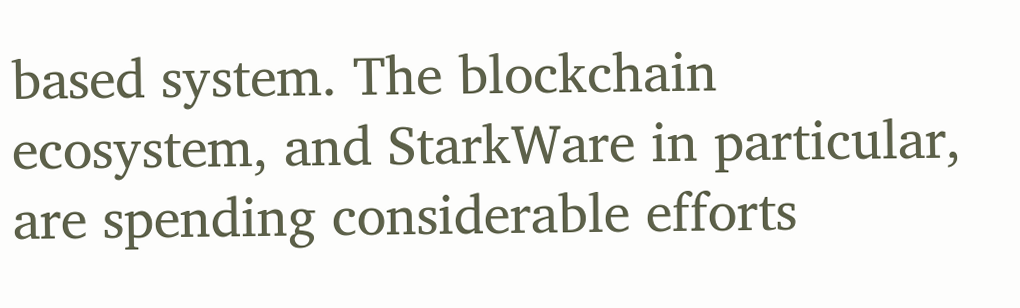based system. The blockchain ecosystem, and StarkWare in particular, are spending considerable efforts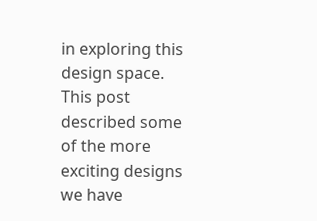in exploring this design space. This post described some of the more exciting designs we have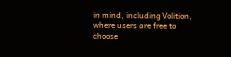in mind, including Volition, where users are free to choose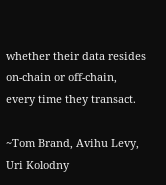whether their data resides on-chain or off-chain, every time they transact.

~Tom Brand, Avihu Levy, Uri Kolodny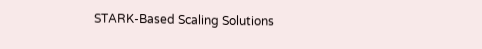STARK-Based Scaling Solutions